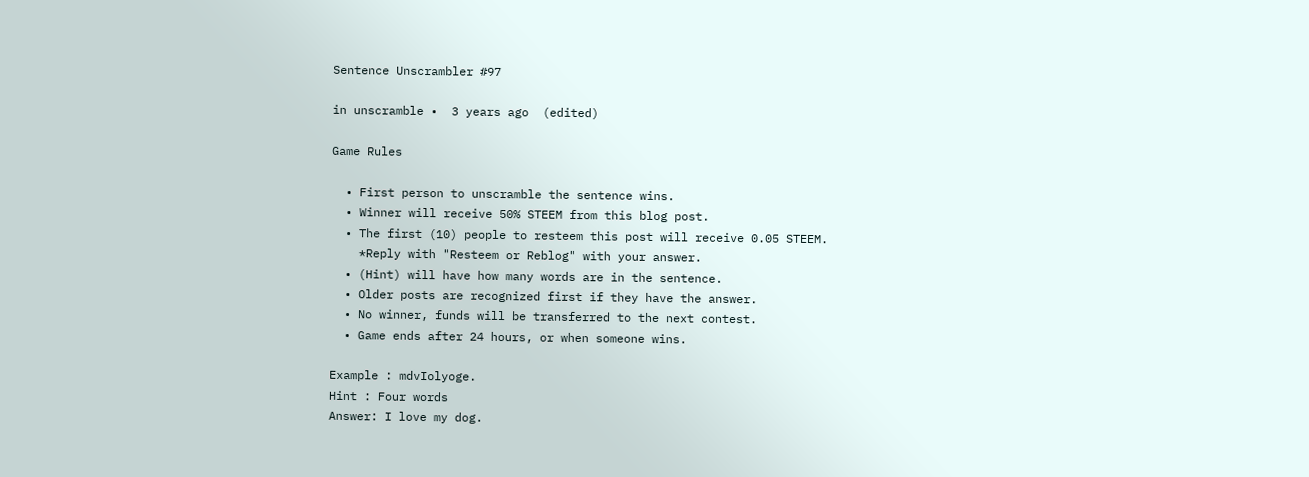Sentence Unscrambler #97

in unscramble •  3 years ago  (edited)

Game Rules

  • First person to unscramble the sentence wins.
  • Winner will receive 50% STEEM from this blog post.
  • The first (10) people to resteem this post will receive 0.05 STEEM.
    *Reply with "Resteem or Reblog" with your answer.
  • (Hint) will have how many words are in the sentence.
  • Older posts are recognized first if they have the answer.
  • No winner, funds will be transferred to the next contest.
  • Game ends after 24 hours, or when someone wins.

Example : mdvIolyoge.
Hint : Four words
Answer: I love my dog.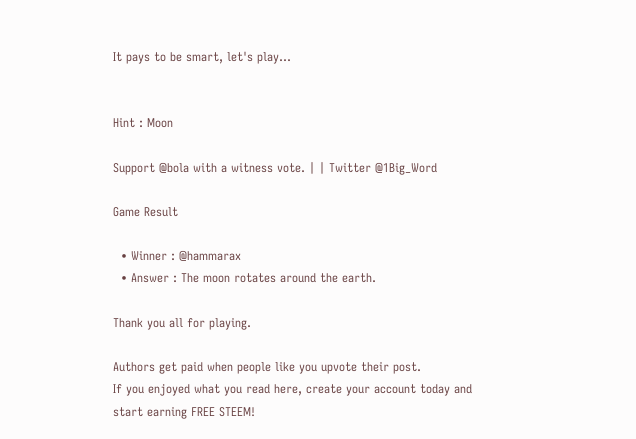It pays to be smart, let's play...


Hint : Moon

Support @bola with a witness vote. | | Twitter @1Big_Word

Game Result

  • Winner : @hammarax
  • Answer : The moon rotates around the earth.

Thank you all for playing.

Authors get paid when people like you upvote their post.
If you enjoyed what you read here, create your account today and start earning FREE STEEM!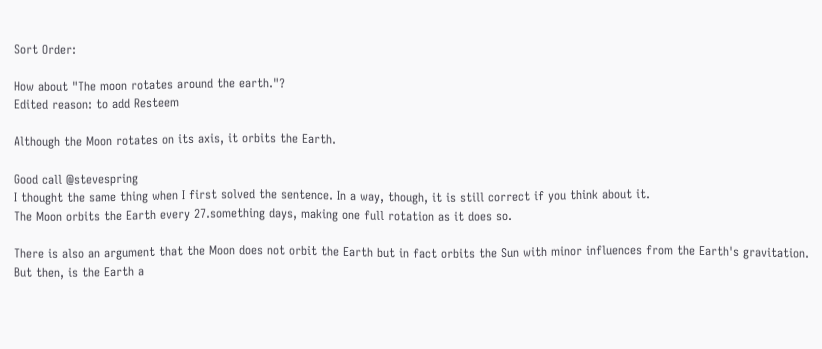Sort Order:

How about "The moon rotates around the earth."?
Edited reason: to add Resteem

Although the Moon rotates on its axis, it orbits the Earth.

Good call @stevespring
I thought the same thing when I first solved the sentence. In a way, though, it is still correct if you think about it.
The Moon orbits the Earth every 27.something days, making one full rotation as it does so.

There is also an argument that the Moon does not orbit the Earth but in fact orbits the Sun with minor influences from the Earth's gravitation. But then, is the Earth a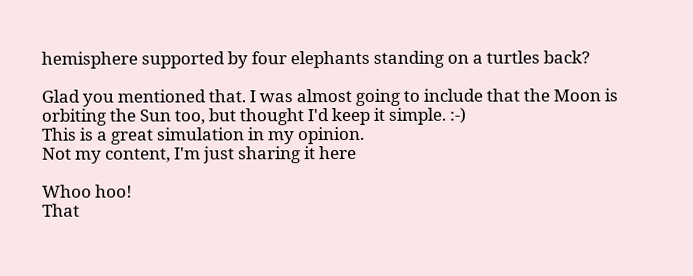hemisphere supported by four elephants standing on a turtles back?

Glad you mentioned that. I was almost going to include that the Moon is orbiting the Sun too, but thought I'd keep it simple. :-)
This is a great simulation in my opinion.
Not my content, I'm just sharing it here

Whoo hoo!
That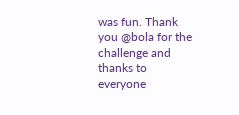was fun. Thank you @bola for the challenge and thanks to everyone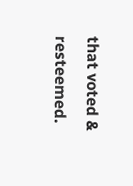that voted & resteemed.